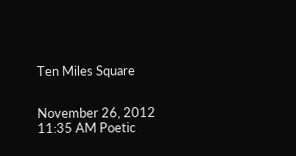Ten Miles Square


November 26, 2012 11:35 AM Poetic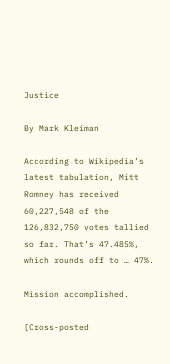Justice

By Mark Kleiman

According to Wikipedia’s latest tabulation, Mitt Romney has received 60,227,548 of the 126,832,750 votes tallied so far. That’s 47.485%, which rounds off to … 47%.

Mission accomplished.

[Cross-posted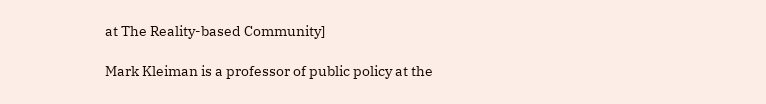at The Reality-based Community]

Mark Kleiman is a professor of public policy at the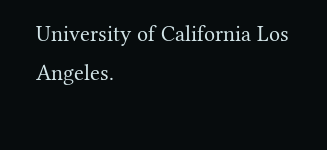University of California Los Angeles.